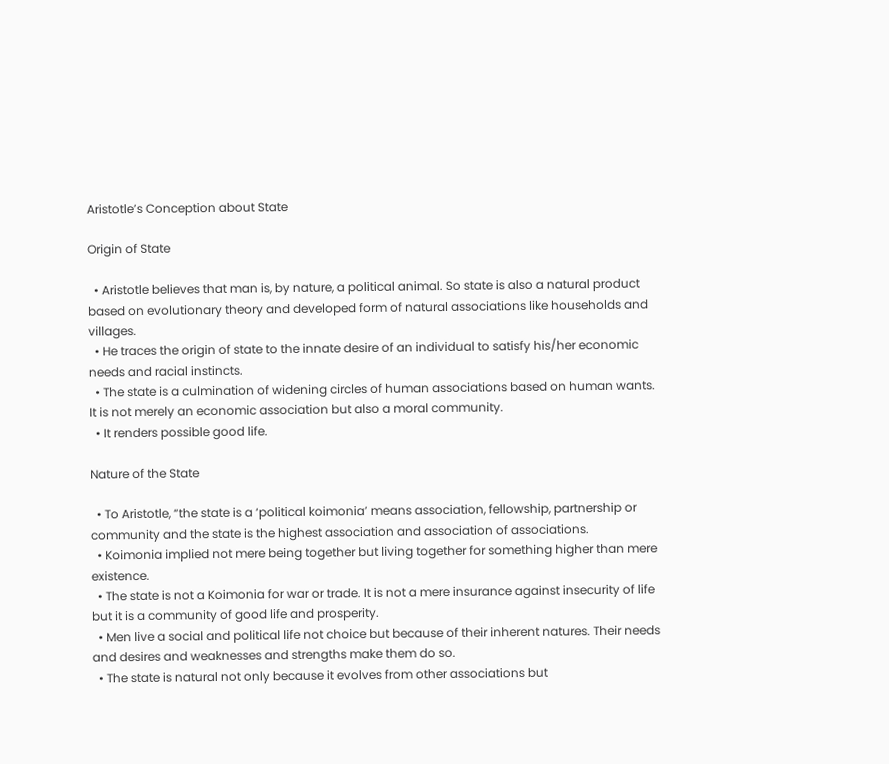Aristotle’s Conception about State

Origin of State

  • Aristotle believes that man is, by nature, a political animal. So state is also a natural product based on evolutionary theory and developed form of natural associations like households and villages.
  • He traces the origin of state to the innate desire of an individual to satisfy his/her economic needs and racial instincts.
  • The state is a culmination of widening circles of human associations based on human wants. It is not merely an economic association but also a moral community.
  • It renders possible good life.

Nature of the State

  • To Aristotle, “the state is a ‘political koimonia’ means association, fellowship, partnership or community and the state is the highest association and association of associations.
  • Koimonia implied not mere being together but living together for something higher than mere existence.
  • The state is not a Koimonia for war or trade. It is not a mere insurance against insecurity of life but it is a community of good life and prosperity.
  • Men live a social and political life not choice but because of their inherent natures. Their needs and desires and weaknesses and strengths make them do so.
  • The state is natural not only because it evolves from other associations but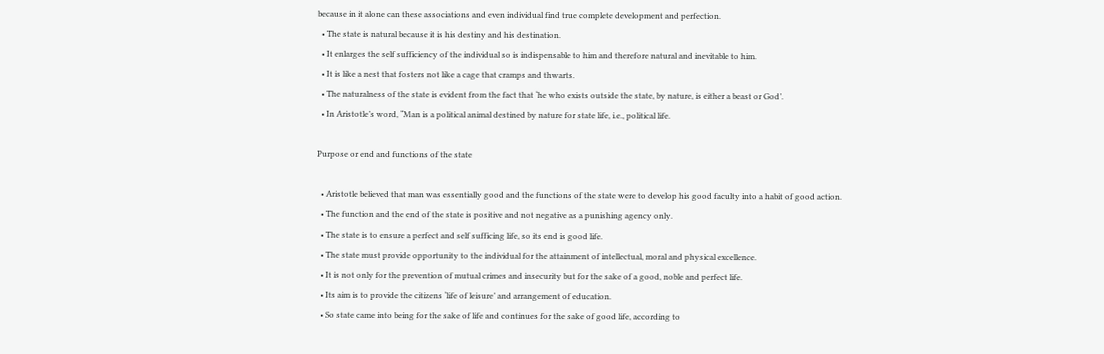because in it alone can these associations and even individual find true complete development and perfection.
  • The state is natural because it is his destiny and his destination.
  • It enlarges the self sufficiency of the individual so is indispensable to him and therefore natural and inevitable to him.
  • It is like a nest that fosters not like a cage that cramps and thwarts.
  • The naturalness of the state is evident from the fact that ‘he who exists outside the state, by nature, is either a beast or God’.
  • In Aristotle’s word, “Man is a political animal destined by nature for state life, i.e., political life.

Purpose or end and functions of the state

  • Aristotle believed that man was essentially good and the functions of the state were to develop his good faculty into a habit of good action.
  • The function and the end of the state is positive and not negative as a punishing agency only.
  • The state is to ensure a perfect and self sufficing life, so its end is good life.
  • The state must provide opportunity to the individual for the attainment of intellectual, moral and physical excellence.
  • It is not only for the prevention of mutual crimes and insecurity but for the sake of a good, noble and perfect life.
  • Its aim is to provide the citizens ‘life of leisure’ and arrangement of education.
  • So state came into being for the sake of life and continues for the sake of good life, according to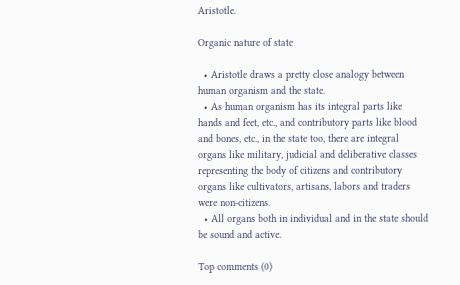Aristotle.

Organic nature of state

  • Aristotle draws a pretty close analogy between human organism and the state.
  • As human organism has its integral parts like hands and feet, etc., and contributory parts like blood and bones, etc., in the state too, there are integral organs like military, judicial and deliberative classes representing the body of citizens and contributory organs like cultivators, artisans, labors and traders were non-citizens.
  • All organs both in individual and in the state should be sound and active.

Top comments (0)